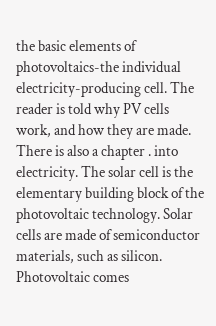the basic elements of photovoltaics-the individual electricity-producing cell. The reader is told why PV cells work, and how they are made. There is also a chapter . into electricity. The solar cell is the elementary building block of the photovoltaic technology. Solar cells are made of semiconductor materials, such as silicon. Photovoltaic comes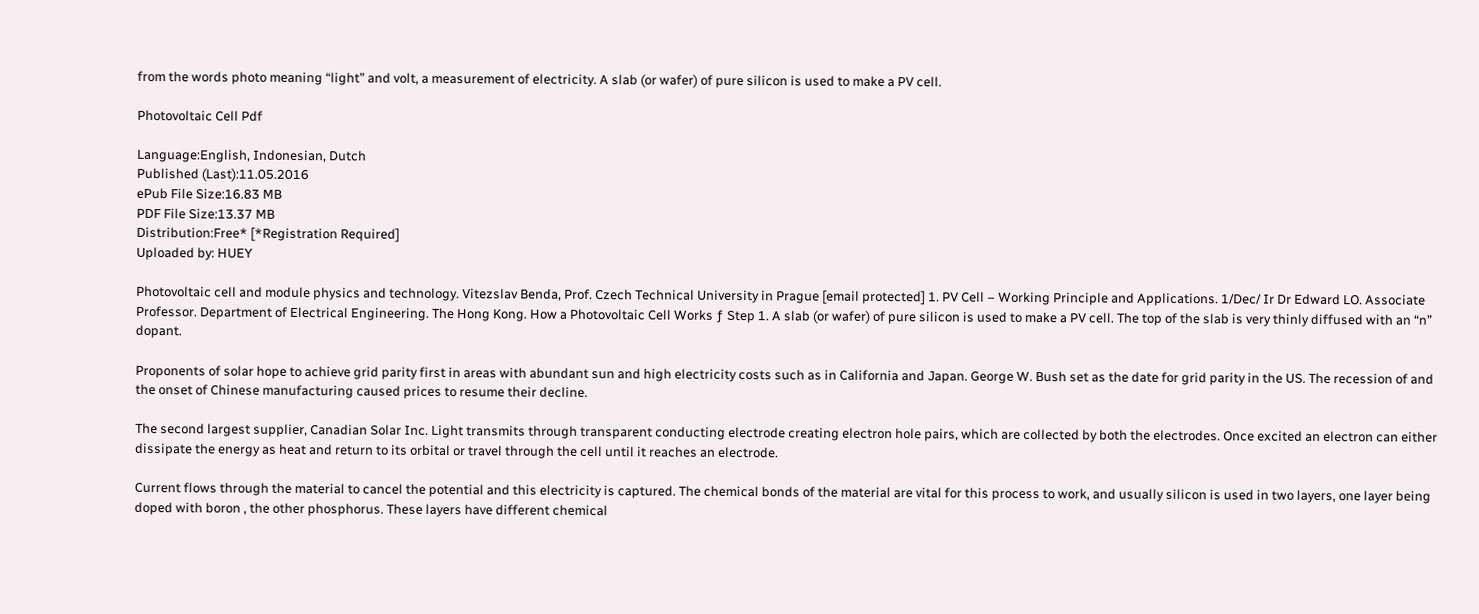from the words photo meaning “light” and volt, a measurement of electricity. A slab (or wafer) of pure silicon is used to make a PV cell.

Photovoltaic Cell Pdf

Language:English, Indonesian, Dutch
Published (Last):11.05.2016
ePub File Size:16.83 MB
PDF File Size:13.37 MB
Distribution:Free* [*Registration Required]
Uploaded by: HUEY

Photovoltaic cell and module physics and technology. Vitezslav Benda, Prof. Czech Technical University in Prague [email protected] 1. PV Cell – Working Principle and Applications. 1/Dec/ Ir Dr Edward LO. Associate Professor. Department of Electrical Engineering. The Hong Kong. How a Photovoltaic Cell Works ƒ Step 1. A slab (or wafer) of pure silicon is used to make a PV cell. The top of the slab is very thinly diffused with an “n” dopant.

Proponents of solar hope to achieve grid parity first in areas with abundant sun and high electricity costs such as in California and Japan. George W. Bush set as the date for grid parity in the US. The recession of and the onset of Chinese manufacturing caused prices to resume their decline.

The second largest supplier, Canadian Solar Inc. Light transmits through transparent conducting electrode creating electron hole pairs, which are collected by both the electrodes. Once excited an electron can either dissipate the energy as heat and return to its orbital or travel through the cell until it reaches an electrode.

Current flows through the material to cancel the potential and this electricity is captured. The chemical bonds of the material are vital for this process to work, and usually silicon is used in two layers, one layer being doped with boron , the other phosphorus. These layers have different chemical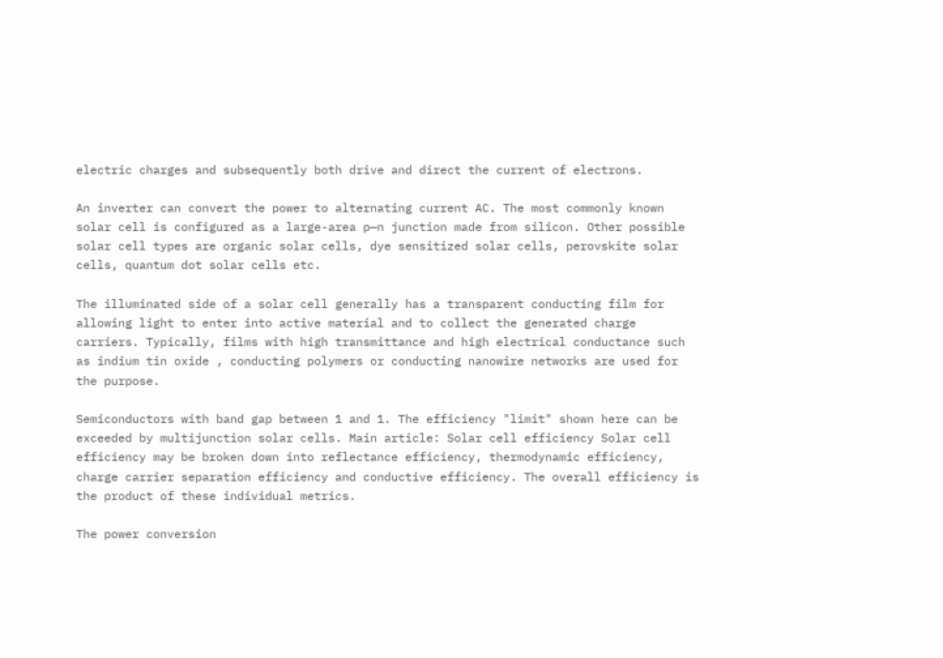electric charges and subsequently both drive and direct the current of electrons.

An inverter can convert the power to alternating current AC. The most commonly known solar cell is configured as a large-area p—n junction made from silicon. Other possible solar cell types are organic solar cells, dye sensitized solar cells, perovskite solar cells, quantum dot solar cells etc.

The illuminated side of a solar cell generally has a transparent conducting film for allowing light to enter into active material and to collect the generated charge carriers. Typically, films with high transmittance and high electrical conductance such as indium tin oxide , conducting polymers or conducting nanowire networks are used for the purpose.

Semiconductors with band gap between 1 and 1. The efficiency "limit" shown here can be exceeded by multijunction solar cells. Main article: Solar cell efficiency Solar cell efficiency may be broken down into reflectance efficiency, thermodynamic efficiency, charge carrier separation efficiency and conductive efficiency. The overall efficiency is the product of these individual metrics.

The power conversion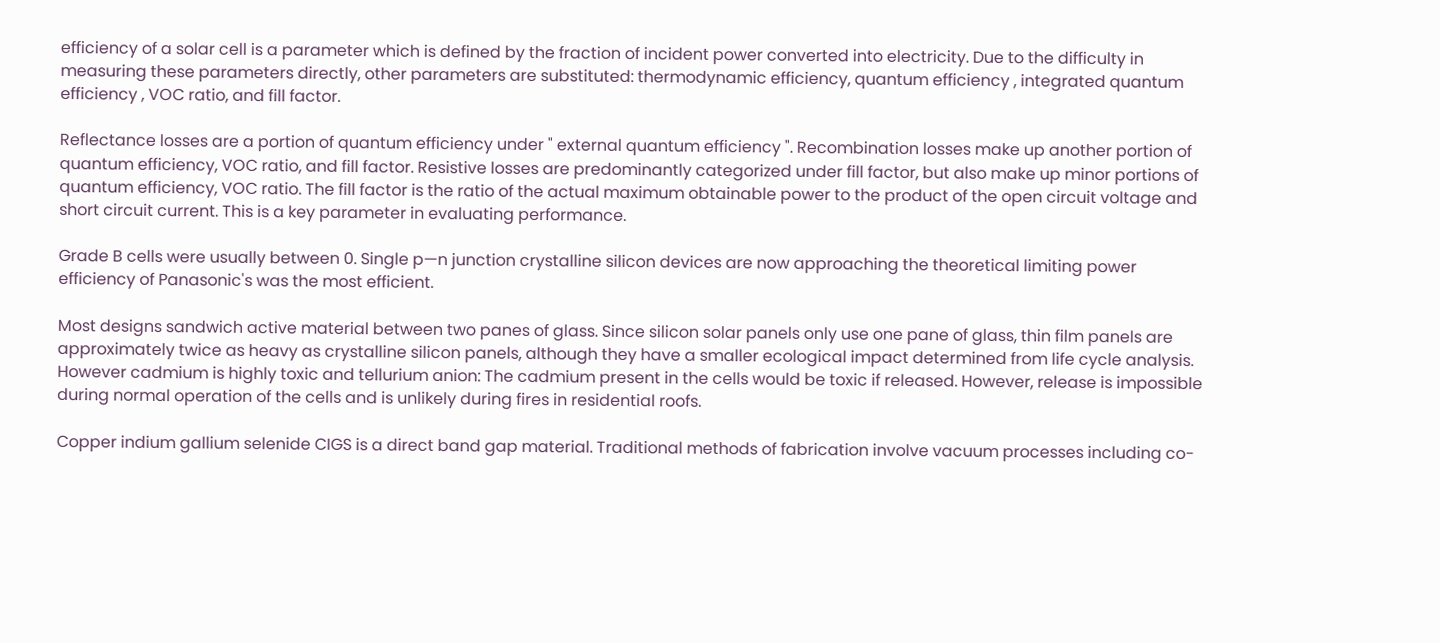efficiency of a solar cell is a parameter which is defined by the fraction of incident power converted into electricity. Due to the difficulty in measuring these parameters directly, other parameters are substituted: thermodynamic efficiency, quantum efficiency , integrated quantum efficiency , VOC ratio, and fill factor.

Reflectance losses are a portion of quantum efficiency under " external quantum efficiency ". Recombination losses make up another portion of quantum efficiency, VOC ratio, and fill factor. Resistive losses are predominantly categorized under fill factor, but also make up minor portions of quantum efficiency, VOC ratio. The fill factor is the ratio of the actual maximum obtainable power to the product of the open circuit voltage and short circuit current. This is a key parameter in evaluating performance.

Grade B cells were usually between 0. Single p—n junction crystalline silicon devices are now approaching the theoretical limiting power efficiency of Panasonic's was the most efficient.

Most designs sandwich active material between two panes of glass. Since silicon solar panels only use one pane of glass, thin film panels are approximately twice as heavy as crystalline silicon panels, although they have a smaller ecological impact determined from life cycle analysis. However cadmium is highly toxic and tellurium anion: The cadmium present in the cells would be toxic if released. However, release is impossible during normal operation of the cells and is unlikely during fires in residential roofs.

Copper indium gallium selenide CIGS is a direct band gap material. Traditional methods of fabrication involve vacuum processes including co-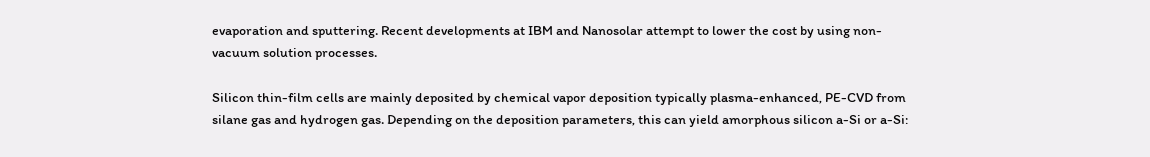evaporation and sputtering. Recent developments at IBM and Nanosolar attempt to lower the cost by using non-vacuum solution processes.

Silicon thin-film cells are mainly deposited by chemical vapor deposition typically plasma-enhanced, PE-CVD from silane gas and hydrogen gas. Depending on the deposition parameters, this can yield amorphous silicon a-Si or a-Si: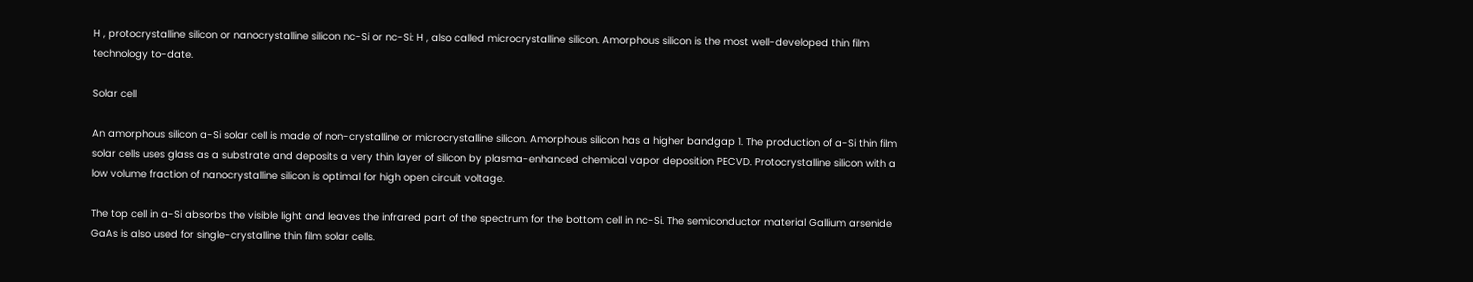H , protocrystalline silicon or nanocrystalline silicon nc-Si or nc-Si: H , also called microcrystalline silicon. Amorphous silicon is the most well-developed thin film technology to-date.

Solar cell

An amorphous silicon a-Si solar cell is made of non-crystalline or microcrystalline silicon. Amorphous silicon has a higher bandgap 1. The production of a-Si thin film solar cells uses glass as a substrate and deposits a very thin layer of silicon by plasma-enhanced chemical vapor deposition PECVD. Protocrystalline silicon with a low volume fraction of nanocrystalline silicon is optimal for high open circuit voltage.

The top cell in a-Si absorbs the visible light and leaves the infrared part of the spectrum for the bottom cell in nc-Si. The semiconductor material Gallium arsenide GaAs is also used for single-crystalline thin film solar cells.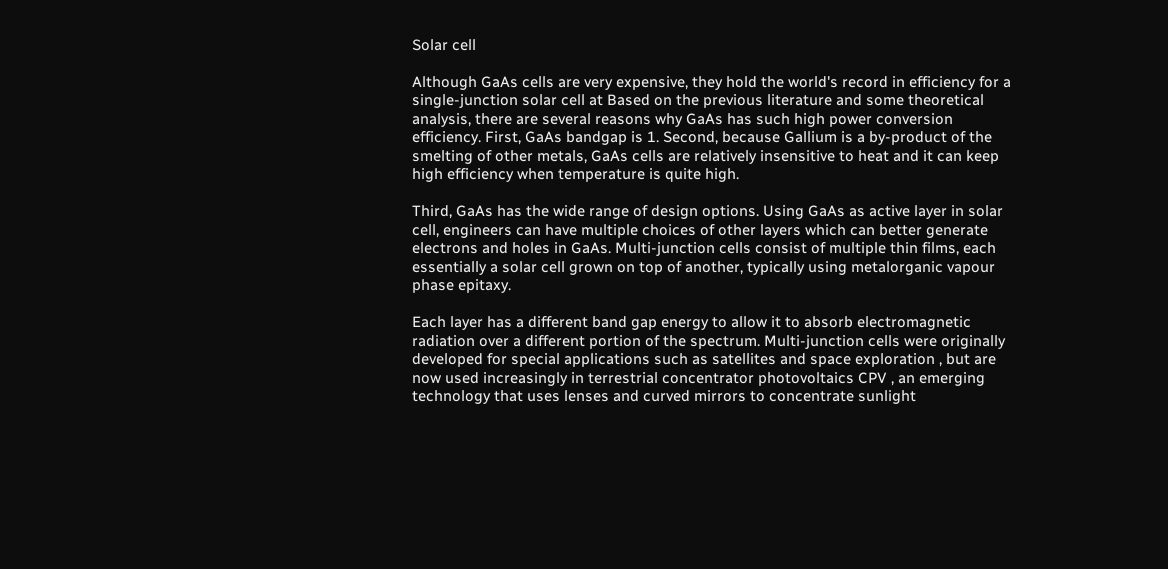Solar cell

Although GaAs cells are very expensive, they hold the world's record in efficiency for a single-junction solar cell at Based on the previous literature and some theoretical analysis, there are several reasons why GaAs has such high power conversion efficiency. First, GaAs bandgap is 1. Second, because Gallium is a by-product of the smelting of other metals, GaAs cells are relatively insensitive to heat and it can keep high efficiency when temperature is quite high.

Third, GaAs has the wide range of design options. Using GaAs as active layer in solar cell, engineers can have multiple choices of other layers which can better generate electrons and holes in GaAs. Multi-junction cells consist of multiple thin films, each essentially a solar cell grown on top of another, typically using metalorganic vapour phase epitaxy.

Each layer has a different band gap energy to allow it to absorb electromagnetic radiation over a different portion of the spectrum. Multi-junction cells were originally developed for special applications such as satellites and space exploration , but are now used increasingly in terrestrial concentrator photovoltaics CPV , an emerging technology that uses lenses and curved mirrors to concentrate sunlight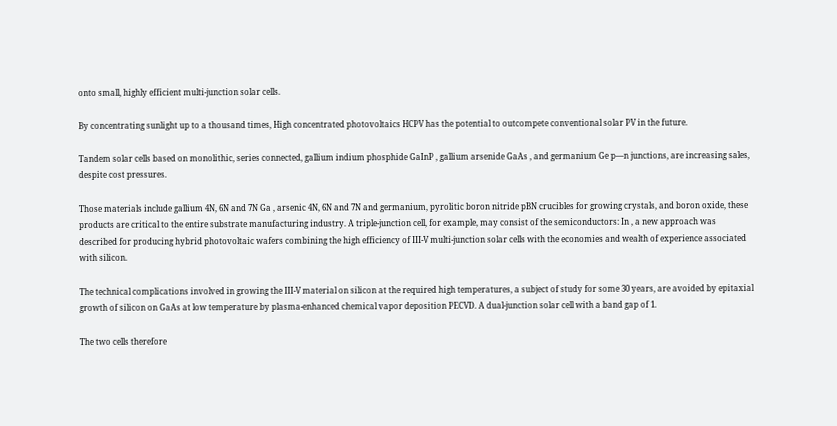onto small, highly efficient multi-junction solar cells.

By concentrating sunlight up to a thousand times, High concentrated photovoltaics HCPV has the potential to outcompete conventional solar PV in the future.

Tandem solar cells based on monolithic, series connected, gallium indium phosphide GaInP , gallium arsenide GaAs , and germanium Ge p—n junctions, are increasing sales, despite cost pressures.

Those materials include gallium 4N, 6N and 7N Ga , arsenic 4N, 6N and 7N and germanium, pyrolitic boron nitride pBN crucibles for growing crystals, and boron oxide, these products are critical to the entire substrate manufacturing industry. A triple-junction cell, for example, may consist of the semiconductors: In , a new approach was described for producing hybrid photovoltaic wafers combining the high efficiency of III-V multi-junction solar cells with the economies and wealth of experience associated with silicon.

The technical complications involved in growing the III-V material on silicon at the required high temperatures, a subject of study for some 30 years, are avoided by epitaxial growth of silicon on GaAs at low temperature by plasma-enhanced chemical vapor deposition PECVD. A dual-junction solar cell with a band gap of 1.

The two cells therefore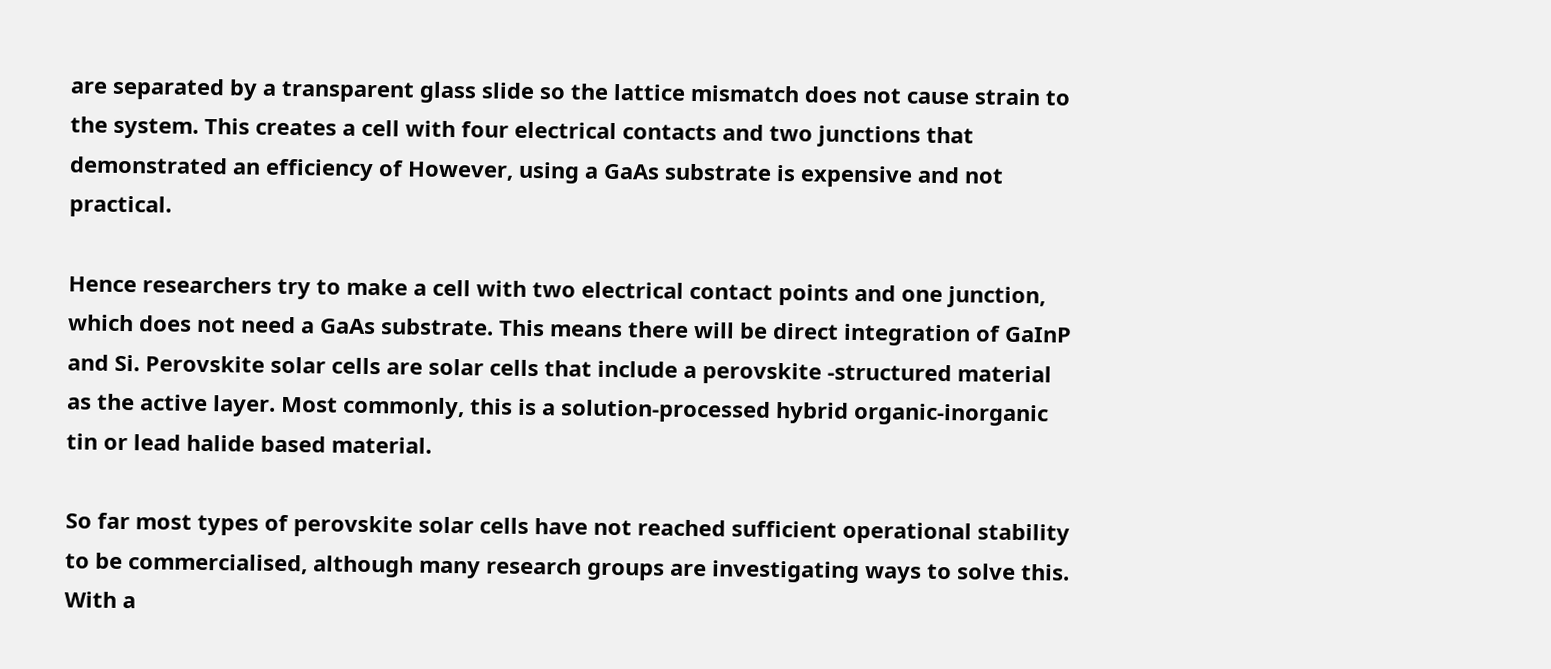are separated by a transparent glass slide so the lattice mismatch does not cause strain to the system. This creates a cell with four electrical contacts and two junctions that demonstrated an efficiency of However, using a GaAs substrate is expensive and not practical.

Hence researchers try to make a cell with two electrical contact points and one junction, which does not need a GaAs substrate. This means there will be direct integration of GaInP and Si. Perovskite solar cells are solar cells that include a perovskite -structured material as the active layer. Most commonly, this is a solution-processed hybrid organic-inorganic tin or lead halide based material.

So far most types of perovskite solar cells have not reached sufficient operational stability to be commercialised, although many research groups are investigating ways to solve this. With a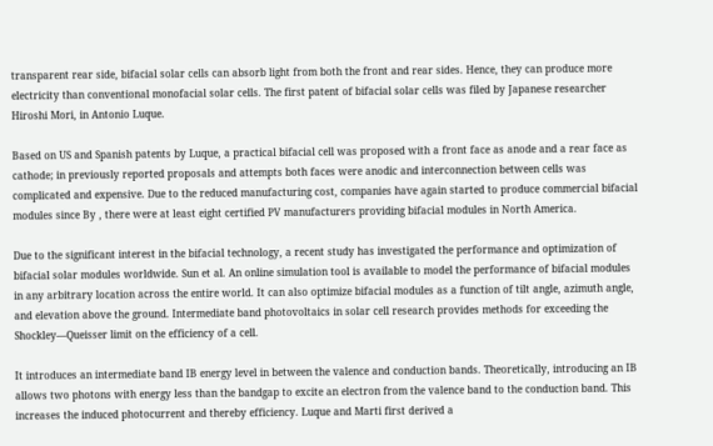transparent rear side, bifacial solar cells can absorb light from both the front and rear sides. Hence, they can produce more electricity than conventional monofacial solar cells. The first patent of bifacial solar cells was filed by Japanese researcher Hiroshi Mori, in Antonio Luque.

Based on US and Spanish patents by Luque, a practical bifacial cell was proposed with a front face as anode and a rear face as cathode; in previously reported proposals and attempts both faces were anodic and interconnection between cells was complicated and expensive. Due to the reduced manufacturing cost, companies have again started to produce commercial bifacial modules since By , there were at least eight certified PV manufacturers providing bifacial modules in North America.

Due to the significant interest in the bifacial technology, a recent study has investigated the performance and optimization of bifacial solar modules worldwide. Sun et al. An online simulation tool is available to model the performance of bifacial modules in any arbitrary location across the entire world. It can also optimize bifacial modules as a function of tilt angle, azimuth angle, and elevation above the ground. Intermediate band photovoltaics in solar cell research provides methods for exceeding the Shockley—Queisser limit on the efficiency of a cell.

It introduces an intermediate band IB energy level in between the valence and conduction bands. Theoretically, introducing an IB allows two photons with energy less than the bandgap to excite an electron from the valence band to the conduction band. This increases the induced photocurrent and thereby efficiency. Luque and Marti first derived a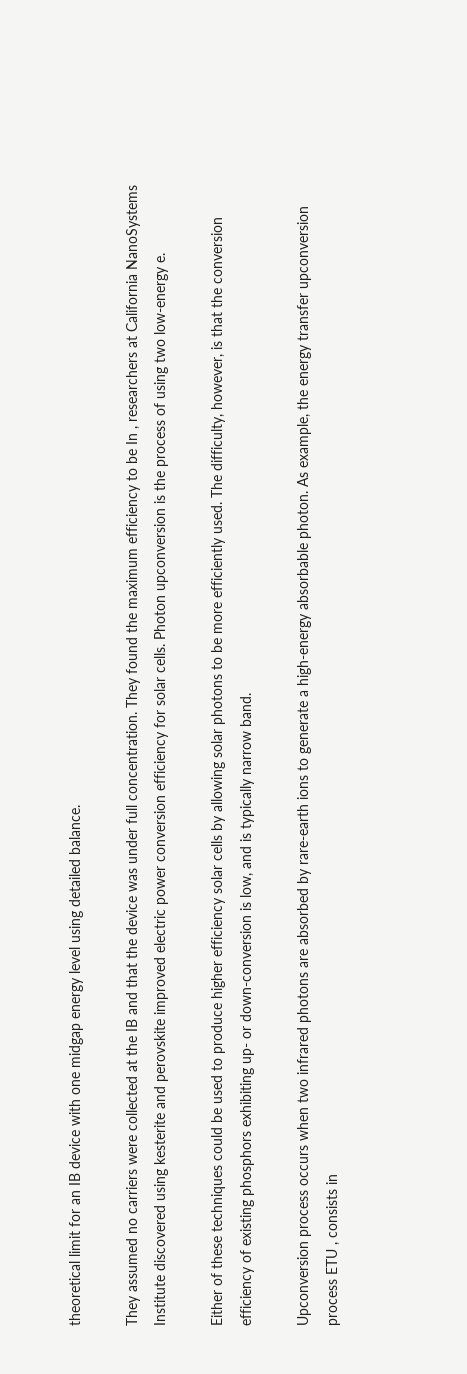theoretical limit for an IB device with one midgap energy level using detailed balance.

They assumed no carriers were collected at the IB and that the device was under full concentration. They found the maximum efficiency to be In , researchers at California NanoSystems Institute discovered using kesterite and perovskite improved electric power conversion efficiency for solar cells. Photon upconversion is the process of using two low-energy e.

Either of these techniques could be used to produce higher efficiency solar cells by allowing solar photons to be more efficiently used. The difficulty, however, is that the conversion efficiency of existing phosphors exhibiting up- or down-conversion is low, and is typically narrow band.

Upconversion process occurs when two infrared photons are absorbed by rare-earth ions to generate a high-energy absorbable photon. As example, the energy transfer upconversion process ETU , consists in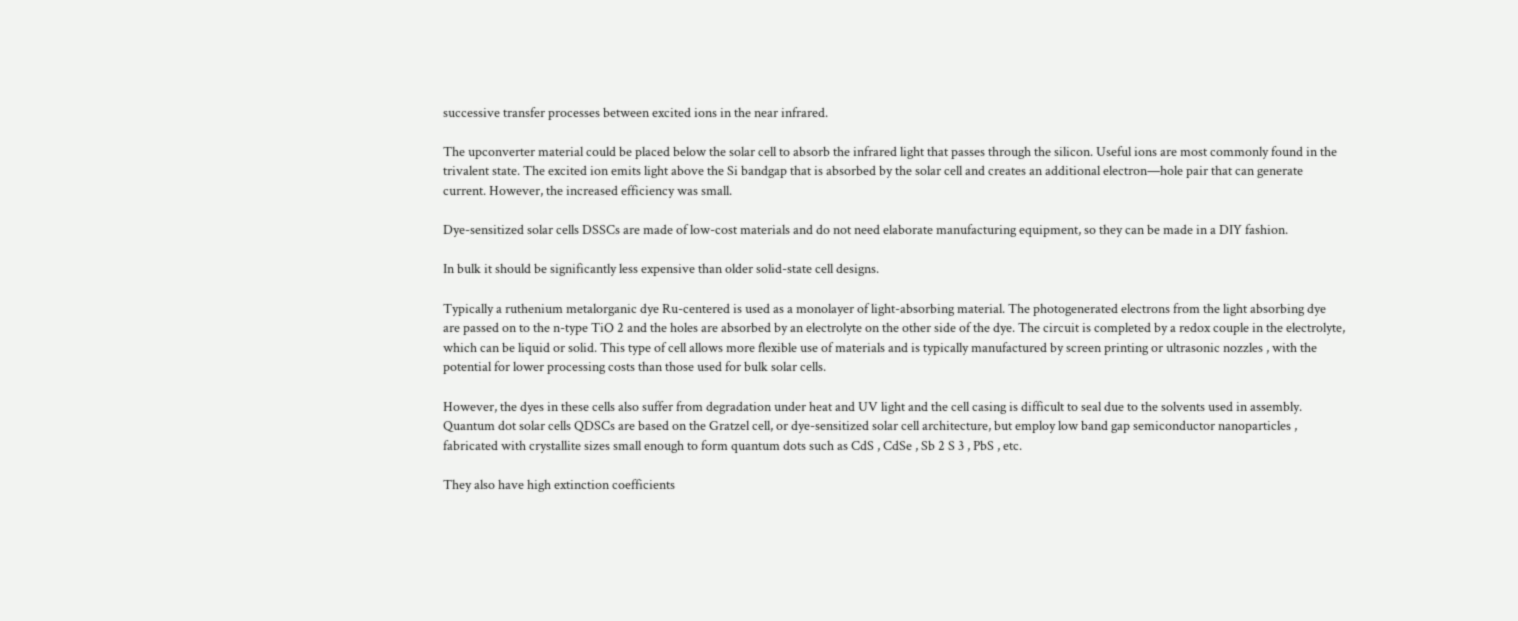successive transfer processes between excited ions in the near infrared.

The upconverter material could be placed below the solar cell to absorb the infrared light that passes through the silicon. Useful ions are most commonly found in the trivalent state. The excited ion emits light above the Si bandgap that is absorbed by the solar cell and creates an additional electron—hole pair that can generate current. However, the increased efficiency was small.

Dye-sensitized solar cells DSSCs are made of low-cost materials and do not need elaborate manufacturing equipment, so they can be made in a DIY fashion.

In bulk it should be significantly less expensive than older solid-state cell designs.

Typically a ruthenium metalorganic dye Ru-centered is used as a monolayer of light-absorbing material. The photogenerated electrons from the light absorbing dye are passed on to the n-type TiO 2 and the holes are absorbed by an electrolyte on the other side of the dye. The circuit is completed by a redox couple in the electrolyte, which can be liquid or solid. This type of cell allows more flexible use of materials and is typically manufactured by screen printing or ultrasonic nozzles , with the potential for lower processing costs than those used for bulk solar cells.

However, the dyes in these cells also suffer from degradation under heat and UV light and the cell casing is difficult to seal due to the solvents used in assembly. Quantum dot solar cells QDSCs are based on the Gratzel cell, or dye-sensitized solar cell architecture, but employ low band gap semiconductor nanoparticles , fabricated with crystallite sizes small enough to form quantum dots such as CdS , CdSe , Sb 2 S 3 , PbS , etc.

They also have high extinction coefficients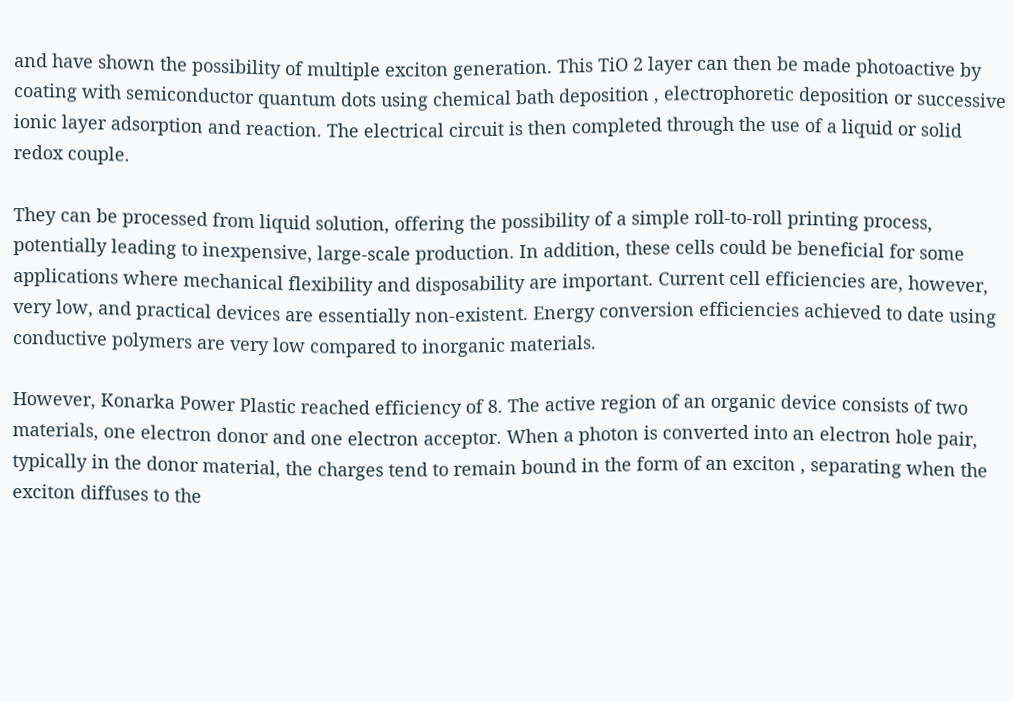and have shown the possibility of multiple exciton generation. This TiO 2 layer can then be made photoactive by coating with semiconductor quantum dots using chemical bath deposition , electrophoretic deposition or successive ionic layer adsorption and reaction. The electrical circuit is then completed through the use of a liquid or solid redox couple.

They can be processed from liquid solution, offering the possibility of a simple roll-to-roll printing process, potentially leading to inexpensive, large-scale production. In addition, these cells could be beneficial for some applications where mechanical flexibility and disposability are important. Current cell efficiencies are, however, very low, and practical devices are essentially non-existent. Energy conversion efficiencies achieved to date using conductive polymers are very low compared to inorganic materials.

However, Konarka Power Plastic reached efficiency of 8. The active region of an organic device consists of two materials, one electron donor and one electron acceptor. When a photon is converted into an electron hole pair, typically in the donor material, the charges tend to remain bound in the form of an exciton , separating when the exciton diffuses to the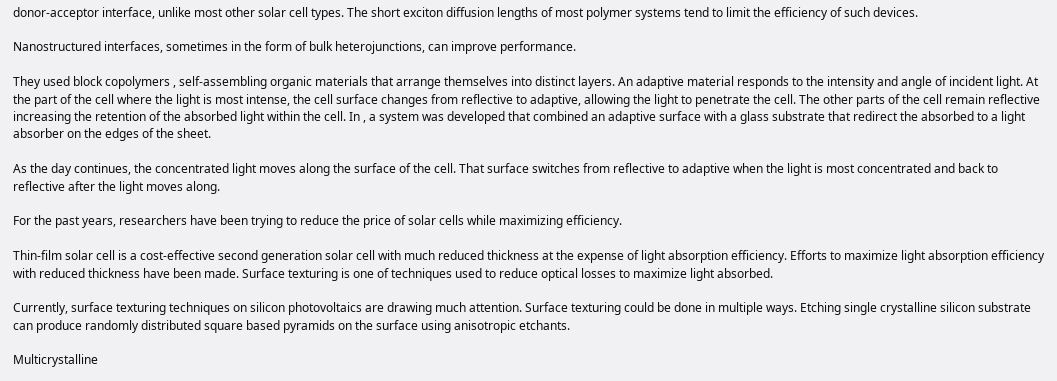donor-acceptor interface, unlike most other solar cell types. The short exciton diffusion lengths of most polymer systems tend to limit the efficiency of such devices.

Nanostructured interfaces, sometimes in the form of bulk heterojunctions, can improve performance.

They used block copolymers , self-assembling organic materials that arrange themselves into distinct layers. An adaptive material responds to the intensity and angle of incident light. At the part of the cell where the light is most intense, the cell surface changes from reflective to adaptive, allowing the light to penetrate the cell. The other parts of the cell remain reflective increasing the retention of the absorbed light within the cell. In , a system was developed that combined an adaptive surface with a glass substrate that redirect the absorbed to a light absorber on the edges of the sheet.

As the day continues, the concentrated light moves along the surface of the cell. That surface switches from reflective to adaptive when the light is most concentrated and back to reflective after the light moves along.

For the past years, researchers have been trying to reduce the price of solar cells while maximizing efficiency.

Thin-film solar cell is a cost-effective second generation solar cell with much reduced thickness at the expense of light absorption efficiency. Efforts to maximize light absorption efficiency with reduced thickness have been made. Surface texturing is one of techniques used to reduce optical losses to maximize light absorbed.

Currently, surface texturing techniques on silicon photovoltaics are drawing much attention. Surface texturing could be done in multiple ways. Etching single crystalline silicon substrate can produce randomly distributed square based pyramids on the surface using anisotropic etchants.

Multicrystalline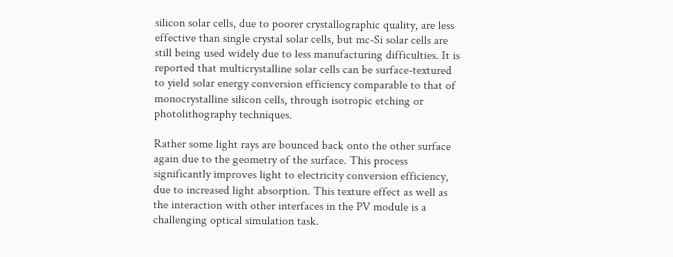silicon solar cells, due to poorer crystallographic quality, are less effective than single crystal solar cells, but mc-Si solar cells are still being used widely due to less manufacturing difficulties. It is reported that multicrystalline solar cells can be surface-textured to yield solar energy conversion efficiency comparable to that of monocrystalline silicon cells, through isotropic etching or photolithography techniques.

Rather some light rays are bounced back onto the other surface again due to the geometry of the surface. This process significantly improves light to electricity conversion efficiency, due to increased light absorption. This texture effect as well as the interaction with other interfaces in the PV module is a challenging optical simulation task.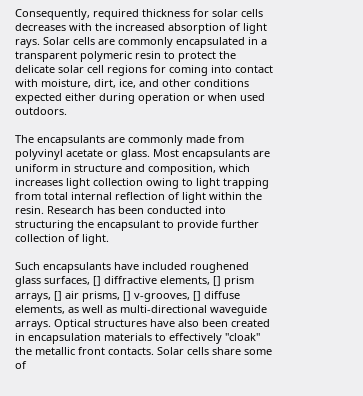Consequently, required thickness for solar cells decreases with the increased absorption of light rays. Solar cells are commonly encapsulated in a transparent polymeric resin to protect the delicate solar cell regions for coming into contact with moisture, dirt, ice, and other conditions expected either during operation or when used outdoors.

The encapsulants are commonly made from polyvinyl acetate or glass. Most encapsulants are uniform in structure and composition, which increases light collection owing to light trapping from total internal reflection of light within the resin. Research has been conducted into structuring the encapsulant to provide further collection of light.

Such encapsulants have included roughened glass surfaces, [] diffractive elements, [] prism arrays, [] air prisms, [] v-grooves, [] diffuse elements, as well as multi-directional waveguide arrays. Optical structures have also been created in encapsulation materials to effectively "cloak" the metallic front contacts. Solar cells share some of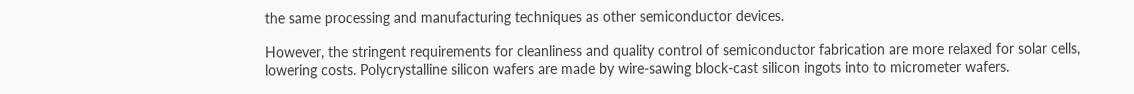the same processing and manufacturing techniques as other semiconductor devices.

However, the stringent requirements for cleanliness and quality control of semiconductor fabrication are more relaxed for solar cells, lowering costs. Polycrystalline silicon wafers are made by wire-sawing block-cast silicon ingots into to micrometer wafers.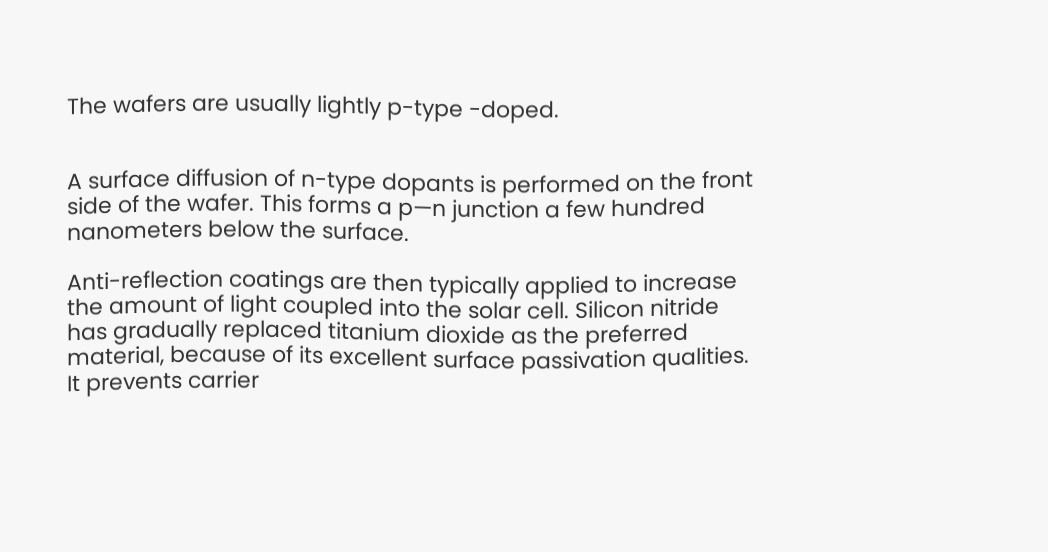The wafers are usually lightly p-type -doped.


A surface diffusion of n-type dopants is performed on the front side of the wafer. This forms a p—n junction a few hundred nanometers below the surface.

Anti-reflection coatings are then typically applied to increase the amount of light coupled into the solar cell. Silicon nitride has gradually replaced titanium dioxide as the preferred material, because of its excellent surface passivation qualities. It prevents carrier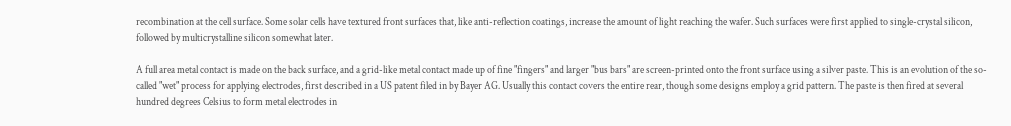recombination at the cell surface. Some solar cells have textured front surfaces that, like anti-reflection coatings, increase the amount of light reaching the wafer. Such surfaces were first applied to single-crystal silicon, followed by multicrystalline silicon somewhat later.

A full area metal contact is made on the back surface, and a grid-like metal contact made up of fine "fingers" and larger "bus bars" are screen-printed onto the front surface using a silver paste. This is an evolution of the so-called "wet" process for applying electrodes, first described in a US patent filed in by Bayer AG. Usually this contact covers the entire rear, though some designs employ a grid pattern. The paste is then fired at several hundred degrees Celsius to form metal electrodes in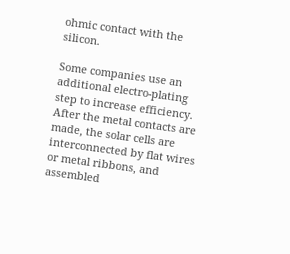ohmic contact with the silicon.

Some companies use an additional electro-plating step to increase efficiency. After the metal contacts are made, the solar cells are interconnected by flat wires or metal ribbons, and assembled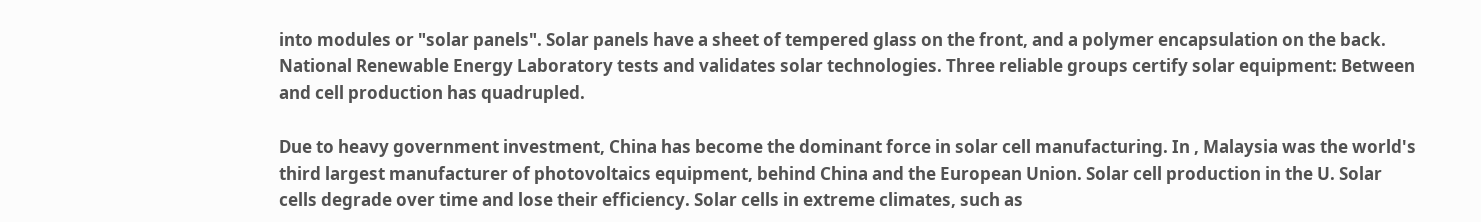into modules or "solar panels". Solar panels have a sheet of tempered glass on the front, and a polymer encapsulation on the back. National Renewable Energy Laboratory tests and validates solar technologies. Three reliable groups certify solar equipment: Between and cell production has quadrupled.

Due to heavy government investment, China has become the dominant force in solar cell manufacturing. In , Malaysia was the world's third largest manufacturer of photovoltaics equipment, behind China and the European Union. Solar cell production in the U. Solar cells degrade over time and lose their efficiency. Solar cells in extreme climates, such as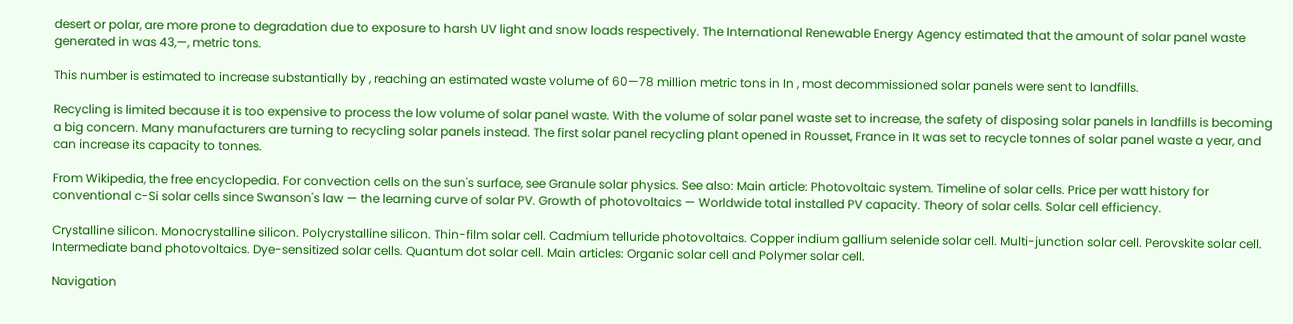desert or polar, are more prone to degradation due to exposure to harsh UV light and snow loads respectively. The International Renewable Energy Agency estimated that the amount of solar panel waste generated in was 43,—, metric tons.

This number is estimated to increase substantially by , reaching an estimated waste volume of 60—78 million metric tons in In , most decommissioned solar panels were sent to landfills.

Recycling is limited because it is too expensive to process the low volume of solar panel waste. With the volume of solar panel waste set to increase, the safety of disposing solar panels in landfills is becoming a big concern. Many manufacturers are turning to recycling solar panels instead. The first solar panel recycling plant opened in Rousset, France in It was set to recycle tonnes of solar panel waste a year, and can increase its capacity to tonnes.

From Wikipedia, the free encyclopedia. For convection cells on the sun's surface, see Granule solar physics. See also: Main article: Photovoltaic system. Timeline of solar cells. Price per watt history for conventional c-Si solar cells since Swanson's law — the learning curve of solar PV. Growth of photovoltaics — Worldwide total installed PV capacity. Theory of solar cells. Solar cell efficiency.

Crystalline silicon. Monocrystalline silicon. Polycrystalline silicon. Thin-film solar cell. Cadmium telluride photovoltaics. Copper indium gallium selenide solar cell. Multi-junction solar cell. Perovskite solar cell. Intermediate band photovoltaics. Dye-sensitized solar cells. Quantum dot solar cell. Main articles: Organic solar cell and Polymer solar cell.

Navigation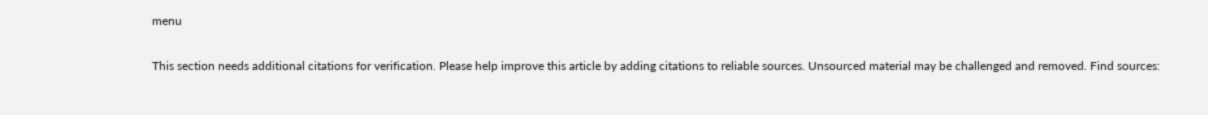menu

This section needs additional citations for verification. Please help improve this article by adding citations to reliable sources. Unsourced material may be challenged and removed. Find sources: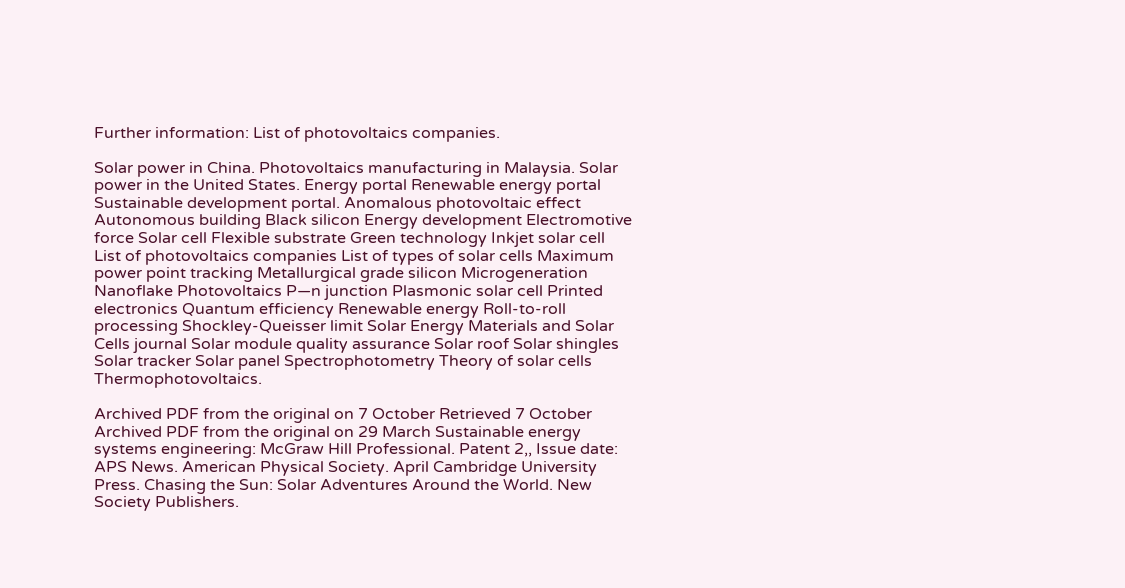Further information: List of photovoltaics companies.

Solar power in China. Photovoltaics manufacturing in Malaysia. Solar power in the United States. Energy portal Renewable energy portal Sustainable development portal. Anomalous photovoltaic effect Autonomous building Black silicon Energy development Electromotive force Solar cell Flexible substrate Green technology Inkjet solar cell List of photovoltaics companies List of types of solar cells Maximum power point tracking Metallurgical grade silicon Microgeneration Nanoflake Photovoltaics P—n junction Plasmonic solar cell Printed electronics Quantum efficiency Renewable energy Roll-to-roll processing Shockley-Queisser limit Solar Energy Materials and Solar Cells journal Solar module quality assurance Solar roof Solar shingles Solar tracker Solar panel Spectrophotometry Theory of solar cells Thermophotovoltaics.

Archived PDF from the original on 7 October Retrieved 7 October Archived PDF from the original on 29 March Sustainable energy systems engineering: McGraw Hill Professional. Patent 2,, Issue date: APS News. American Physical Society. April Cambridge University Press. Chasing the Sun: Solar Adventures Around the World. New Society Publishers.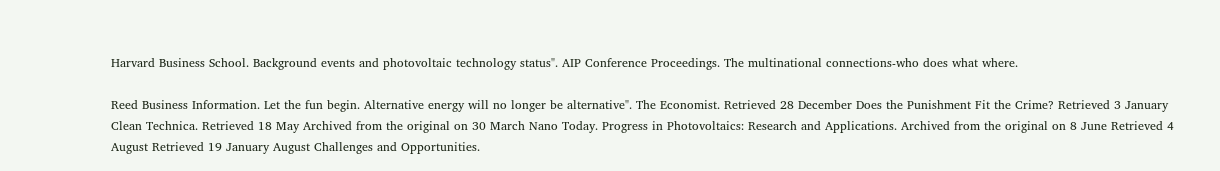Harvard Business School. Background events and photovoltaic technology status". AIP Conference Proceedings. The multinational connections-who does what where.

Reed Business Information. Let the fun begin. Alternative energy will no longer be alternative". The Economist. Retrieved 28 December Does the Punishment Fit the Crime? Retrieved 3 January Clean Technica. Retrieved 18 May Archived from the original on 30 March Nano Today. Progress in Photovoltaics: Research and Applications. Archived from the original on 8 June Retrieved 4 August Retrieved 19 January August Challenges and Opportunities.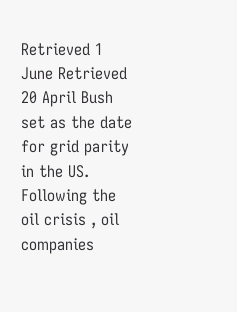Retrieved 1 June Retrieved 20 April Bush set as the date for grid parity in the US. Following the oil crisis , oil companies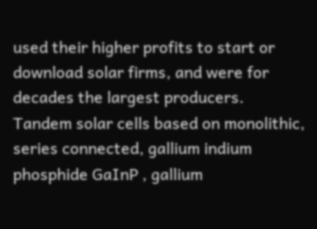used their higher profits to start or download solar firms, and were for decades the largest producers. Tandem solar cells based on monolithic, series connected, gallium indium phosphide GaInP , gallium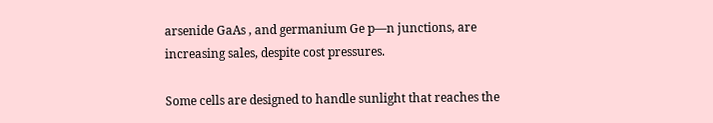arsenide GaAs , and germanium Ge p—n junctions, are increasing sales, despite cost pressures.

Some cells are designed to handle sunlight that reaches the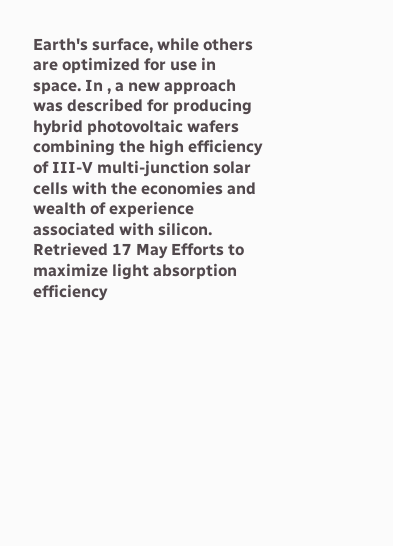Earth's surface, while others are optimized for use in space. In , a new approach was described for producing hybrid photovoltaic wafers combining the high efficiency of III-V multi-junction solar cells with the economies and wealth of experience associated with silicon. Retrieved 17 May Efforts to maximize light absorption efficiency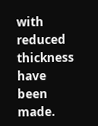with reduced thickness have been made.